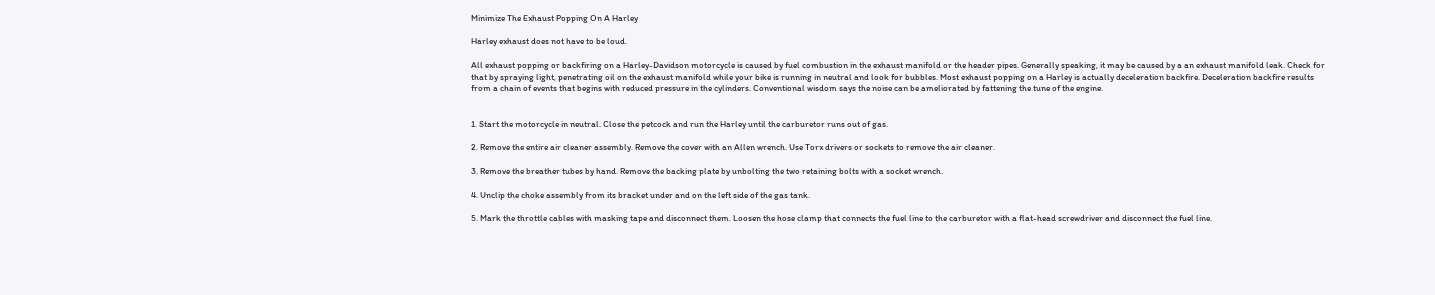Minimize The Exhaust Popping On A Harley

Harley exhaust does not have to be loud.

All exhaust popping or backfiring on a Harley-Davidson motorcycle is caused by fuel combustion in the exhaust manifold or the header pipes. Generally speaking, it may be caused by a an exhaust manifold leak. Check for that by spraying light, penetrating oil on the exhaust manifold while your bike is running in neutral and look for bubbles. Most exhaust popping on a Harley is actually deceleration backfire. Deceleration backfire results from a chain of events that begins with reduced pressure in the cylinders. Conventional wisdom says the noise can be ameliorated by fattening the tune of the engine.


1. Start the motorcycle in neutral. Close the petcock and run the Harley until the carburetor runs out of gas.

2. Remove the entire air cleaner assembly. Remove the cover with an Allen wrench. Use Torx drivers or sockets to remove the air cleaner.

3. Remove the breather tubes by hand. Remove the backing plate by unbolting the two retaining bolts with a socket wrench.

4. Unclip the choke assembly from its bracket under and on the left side of the gas tank.

5. Mark the throttle cables with masking tape and disconnect them. Loosen the hose clamp that connects the fuel line to the carburetor with a flat-head screwdriver and disconnect the fuel line.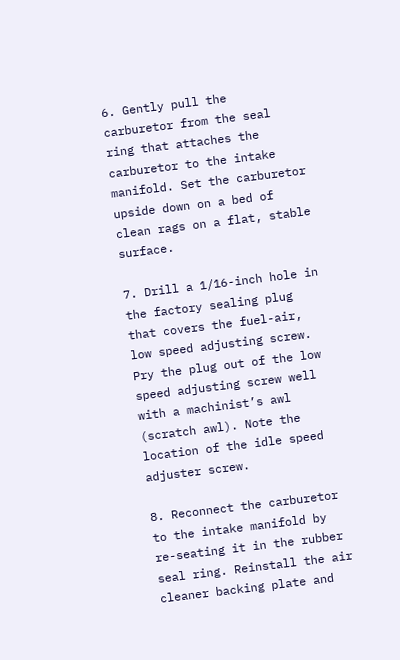6. Gently pull the carburetor from the seal ring that attaches the carburetor to the intake manifold. Set the carburetor upside down on a bed of clean rags on a flat, stable surface.

7. Drill a 1/16-inch hole in the factory sealing plug that covers the fuel-air, low speed adjusting screw. Pry the plug out of the low speed adjusting screw well with a machinist’s awl (scratch awl). Note the location of the idle speed adjuster screw.

8. Reconnect the carburetor to the intake manifold by re-seating it in the rubber seal ring. Reinstall the air cleaner backing plate and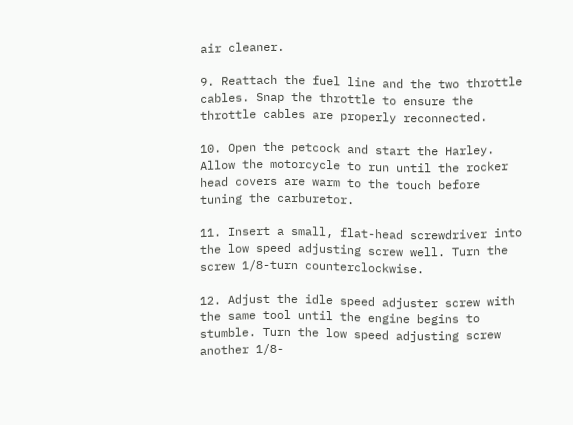air cleaner.

9. Reattach the fuel line and the two throttle cables. Snap the throttle to ensure the throttle cables are properly reconnected.

10. Open the petcock and start the Harley. Allow the motorcycle to run until the rocker head covers are warm to the touch before tuning the carburetor.

11. Insert a small, flat-head screwdriver into the low speed adjusting screw well. Turn the screw 1/8-turn counterclockwise.

12. Adjust the idle speed adjuster screw with the same tool until the engine begins to stumble. Turn the low speed adjusting screw another 1/8-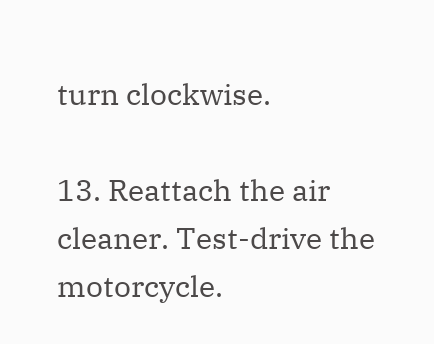turn clockwise.

13. Reattach the air cleaner. Test-drive the motorcycle.